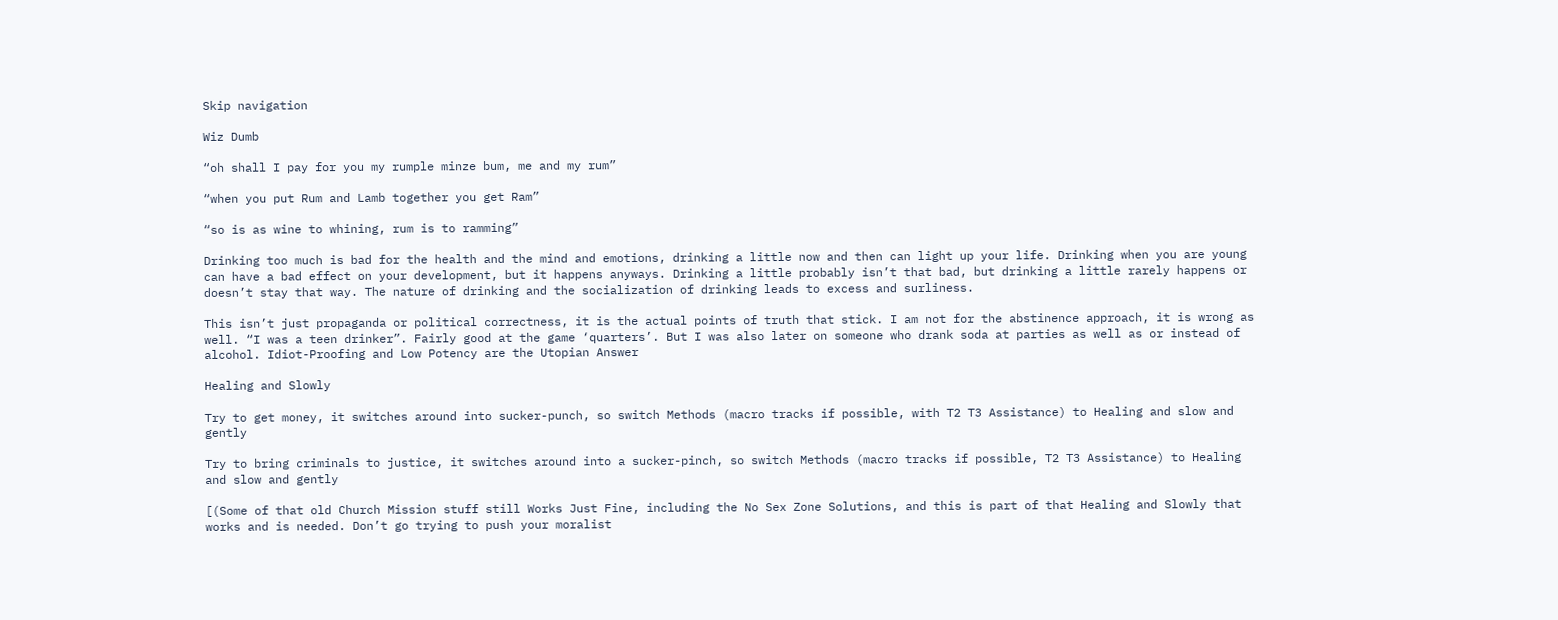Skip navigation

Wiz Dumb

“oh shall I pay for you my rumple minze bum, me and my rum”

“when you put Rum and Lamb together you get Ram”

“so is as wine to whining, rum is to ramming”

Drinking too much is bad for the health and the mind and emotions, drinking a little now and then can light up your life. Drinking when you are young can have a bad effect on your development, but it happens anyways. Drinking a little probably isn’t that bad, but drinking a little rarely happens or doesn’t stay that way. The nature of drinking and the socialization of drinking leads to excess and surliness.

This isn’t just propaganda or political correctness, it is the actual points of truth that stick. I am not for the abstinence approach, it is wrong as well. “I was a teen drinker”. Fairly good at the game ‘quarters’. But I was also later on someone who drank soda at parties as well as or instead of alcohol. Idiot-Proofing and Low Potency are the Utopian Answer

Healing and Slowly

Try to get money, it switches around into sucker-punch, so switch Methods (macro tracks if possible, with T2 T3 Assistance) to Healing and slow and gently

Try to bring criminals to justice, it switches around into a sucker-pinch, so switch Methods (macro tracks if possible, T2 T3 Assistance) to Healing and slow and gently

[(Some of that old Church Mission stuff still Works Just Fine, including the No Sex Zone Solutions, and this is part of that Healing and Slowly that works and is needed. Don’t go trying to push your moralist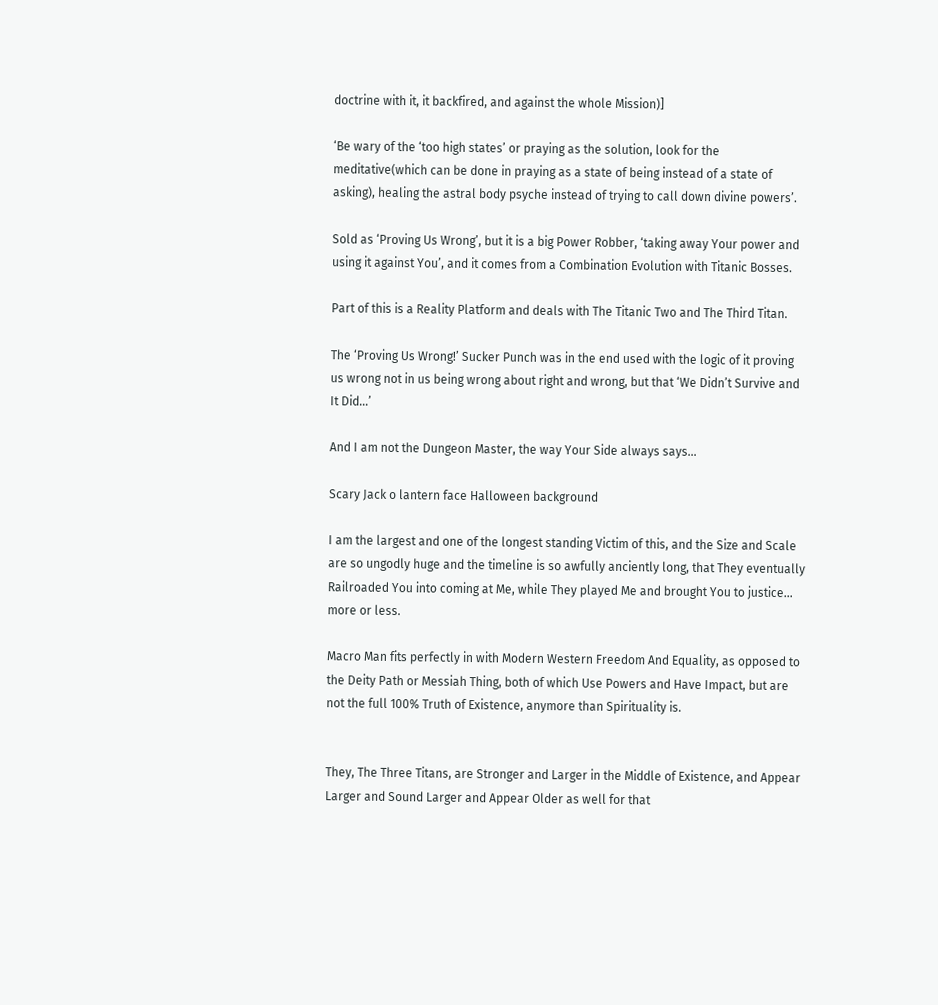doctrine with it, it backfired, and against the whole Mission)]

‘Be wary of the ‘too high states’ or praying as the solution, look for the meditative(which can be done in praying as a state of being instead of a state of asking), healing the astral body psyche instead of trying to call down divine powers’.

Sold as ‘Proving Us Wrong’, but it is a big Power Robber, ‘taking away Your power and using it against You’, and it comes from a Combination Evolution with Titanic Bosses.

Part of this is a Reality Platform and deals with The Titanic Two and The Third Titan.

The ‘Proving Us Wrong!’ Sucker Punch was in the end used with the logic of it proving us wrong not in us being wrong about right and wrong, but that ‘We Didn’t Survive and It Did…’

And I am not the Dungeon Master, the way Your Side always says…

Scary Jack o lantern face Halloween background

I am the largest and one of the longest standing Victim of this, and the Size and Scale are so ungodly huge and the timeline is so awfully anciently long, that They eventually Railroaded You into coming at Me, while They played Me and brought You to justice… more or less.

Macro Man fits perfectly in with Modern Western Freedom And Equality, as opposed to the Deity Path or Messiah Thing, both of which Use Powers and Have Impact, but are not the full 100% Truth of Existence, anymore than Spirituality is.


They, The Three Titans, are Stronger and Larger in the Middle of Existence, and Appear Larger and Sound Larger and Appear Older as well for that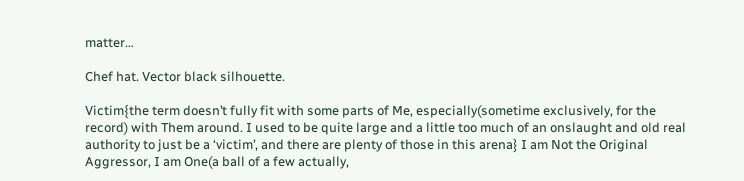matter…

Chef hat. Vector black silhouette.

Victim{the term doesn’t fully fit with some parts of Me, especially(sometime exclusively, for the record) with Them around. I used to be quite large and a little too much of an onslaught and old real authority to just be a ‘victim’, and there are plenty of those in this arena} I am Not the Original Aggressor, I am One(a ball of a few actually,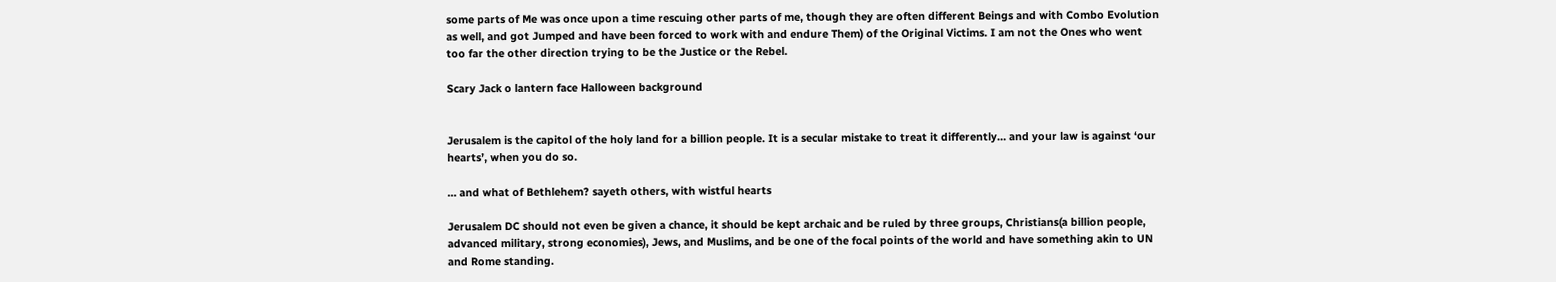some parts of Me was once upon a time rescuing other parts of me, though they are often different Beings and with Combo Evolution as well, and got Jumped and have been forced to work with and endure Them) of the Original Victims. I am not the Ones who went too far the other direction trying to be the Justice or the Rebel.

Scary Jack o lantern face Halloween background


Jerusalem is the capitol of the holy land for a billion people. It is a secular mistake to treat it differently… and your law is against ‘our hearts’, when you do so.

… and what of Bethlehem? sayeth others, with wistful hearts

Jerusalem DC should not even be given a chance, it should be kept archaic and be ruled by three groups, Christians(a billion people, advanced military, strong economies), Jews, and Muslims, and be one of the focal points of the world and have something akin to UN and Rome standing.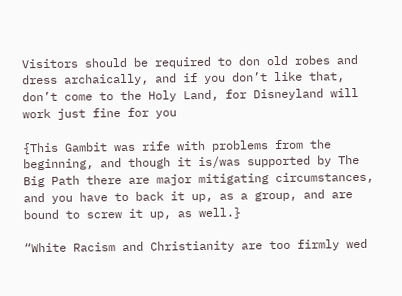Visitors should be required to don old robes and dress archaically, and if you don’t like that, don’t come to the Holy Land, for Disneyland will work just fine for you

{This Gambit was rife with problems from the beginning, and though it is/was supported by The Big Path there are major mitigating circumstances, and you have to back it up, as a group, and are bound to screw it up, as well.}

“White Racism and Christianity are too firmly wed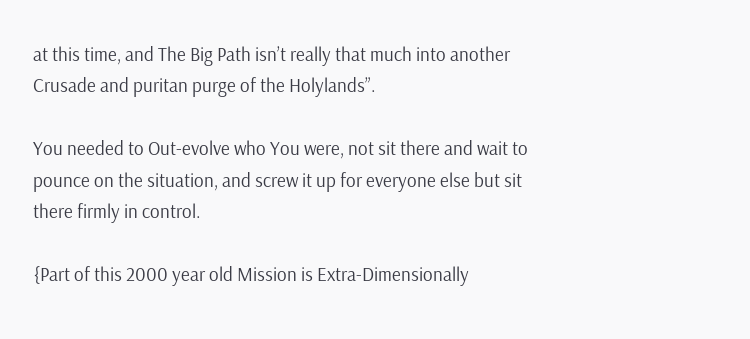at this time, and The Big Path isn’t really that much into another Crusade and puritan purge of the Holylands”.

You needed to Out-evolve who You were, not sit there and wait to pounce on the situation, and screw it up for everyone else but sit there firmly in control.

{Part of this 2000 year old Mission is Extra-Dimensionally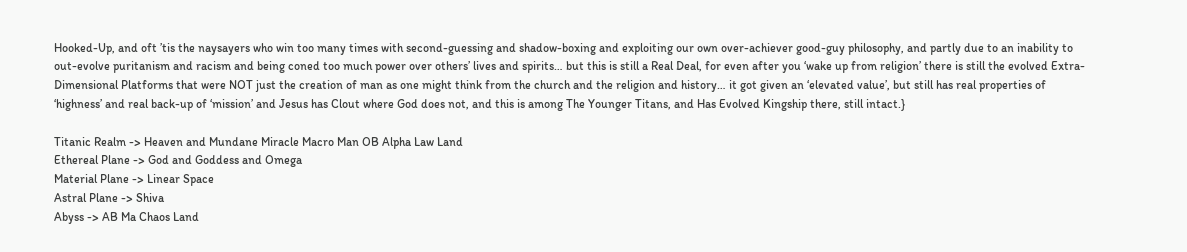Hooked-Up, and oft ’tis the naysayers who win too many times with second-guessing and shadow-boxing and exploiting our own over-achiever good-guy philosophy, and partly due to an inability to out-evolve puritanism and racism and being coned too much power over others’ lives and spirits… but this is still a Real Deal, for even after you ‘wake up from religion’ there is still the evolved Extra-Dimensional Platforms that were NOT just the creation of man as one might think from the church and the religion and history… it got given an ‘elevated value’, but still has real properties of ‘highness’ and real back-up of ‘mission’ and Jesus has Clout where God does not, and this is among The Younger Titans, and Has Evolved Kingship there, still intact.}

Titanic Realm -> Heaven and Mundane Miracle Macro Man OB Alpha Law Land
Ethereal Plane -> God and Goddess and Omega
Material Plane -> Linear Space
Astral Plane -> Shiva
Abyss -> AB Ma Chaos Land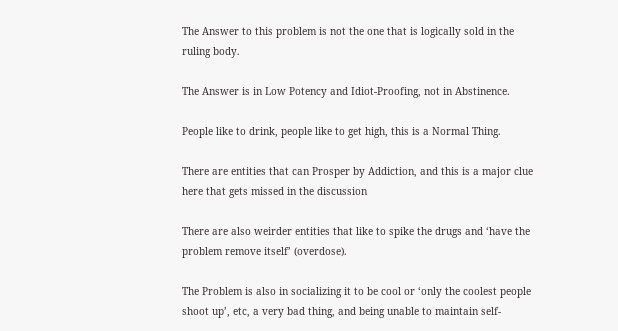The Answer to this problem is not the one that is logically sold in the ruling body.

The Answer is in Low Potency and Idiot-Proofing, not in Abstinence.

People like to drink, people like to get high, this is a Normal Thing.

There are entities that can Prosper by Addiction, and this is a major clue here that gets missed in the discussion

There are also weirder entities that like to spike the drugs and ‘have the problem remove itself’ (overdose).

The Problem is also in socializing it to be cool or ‘only the coolest people shoot up’, etc, a very bad thing, and being unable to maintain self-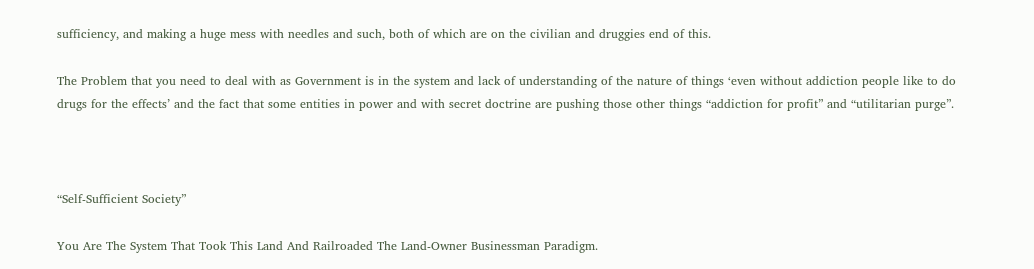sufficiency, and making a huge mess with needles and such, both of which are on the civilian and druggies end of this.

The Problem that you need to deal with as Government is in the system and lack of understanding of the nature of things ‘even without addiction people like to do drugs for the effects’ and the fact that some entities in power and with secret doctrine are pushing those other things “addiction for profit” and “utilitarian purge”.



“Self-Sufficient Society”

You Are The System That Took This Land And Railroaded The Land-Owner Businessman Paradigm.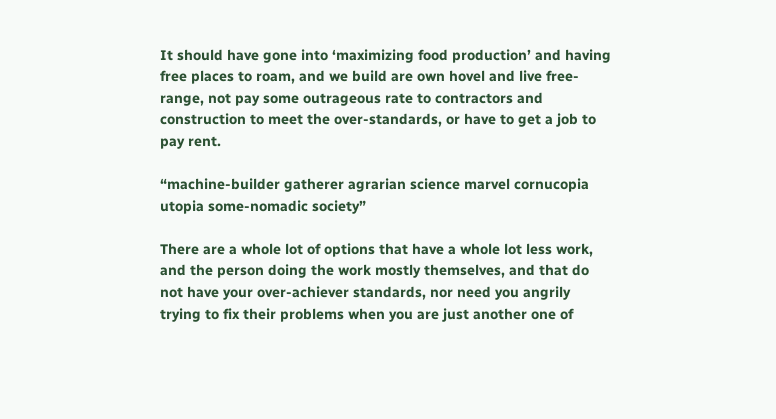It should have gone into ‘maximizing food production’ and having free places to roam, and we build are own hovel and live free-range, not pay some outrageous rate to contractors and construction to meet the over-standards, or have to get a job to pay rent.

“machine-builder gatherer agrarian science marvel cornucopia utopia some-nomadic society”

There are a whole lot of options that have a whole lot less work, and the person doing the work mostly themselves, and that do not have your over-achiever standards, nor need you angrily trying to fix their problems when you are just another one of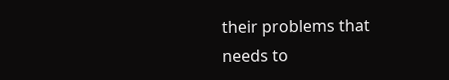their problems that needs to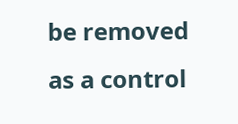be removed as a control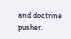and doctrine pusher.